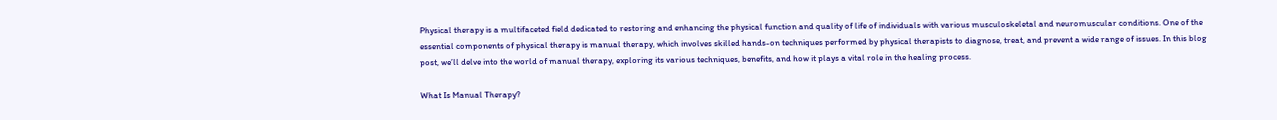Physical therapy is a multifaceted field dedicated to restoring and enhancing the physical function and quality of life of individuals with various musculoskeletal and neuromuscular conditions. One of the essential components of physical therapy is manual therapy, which involves skilled hands-on techniques performed by physical therapists to diagnose, treat, and prevent a wide range of issues. In this blog post, we’ll delve into the world of manual therapy, exploring its various techniques, benefits, and how it plays a vital role in the healing process.

What Is Manual Therapy?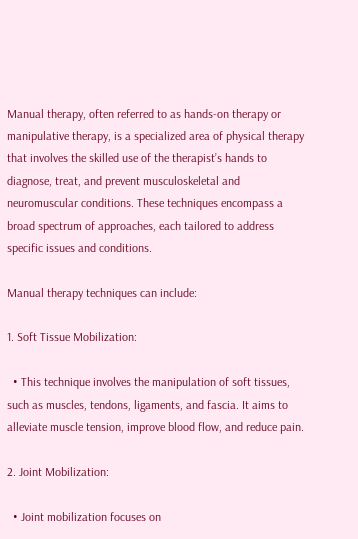Manual therapy, often referred to as hands-on therapy or manipulative therapy, is a specialized area of physical therapy that involves the skilled use of the therapist’s hands to diagnose, treat, and prevent musculoskeletal and neuromuscular conditions. These techniques encompass a broad spectrum of approaches, each tailored to address specific issues and conditions.

Manual therapy techniques can include:

1. Soft Tissue Mobilization:

  • This technique involves the manipulation of soft tissues, such as muscles, tendons, ligaments, and fascia. It aims to alleviate muscle tension, improve blood flow, and reduce pain.

2. Joint Mobilization:

  • Joint mobilization focuses on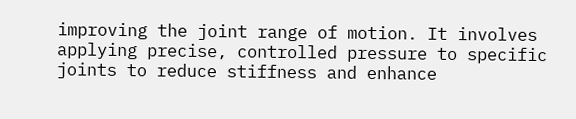improving the joint range of motion. It involves applying precise, controlled pressure to specific joints to reduce stiffness and enhance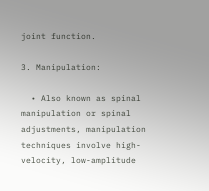joint function.

3. Manipulation:

  • Also known as spinal manipulation or spinal adjustments, manipulation techniques involve high-velocity, low-amplitude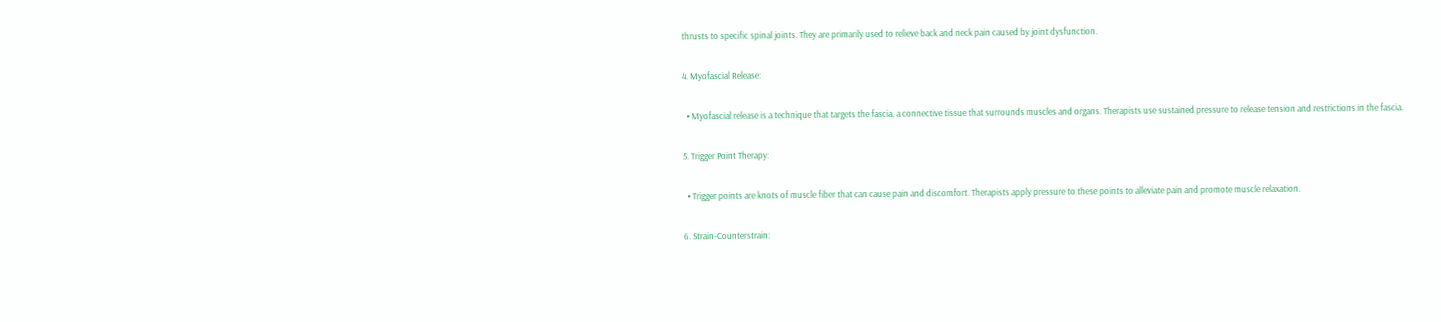thrusts to specific spinal joints. They are primarily used to relieve back and neck pain caused by joint dysfunction.

4. Myofascial Release:

  • Myofascial release is a technique that targets the fascia, a connective tissue that surrounds muscles and organs. Therapists use sustained pressure to release tension and restrictions in the fascia.

5. Trigger Point Therapy:

  • Trigger points are knots of muscle fiber that can cause pain and discomfort. Therapists apply pressure to these points to alleviate pain and promote muscle relaxation.

6. Strain-Counterstrain: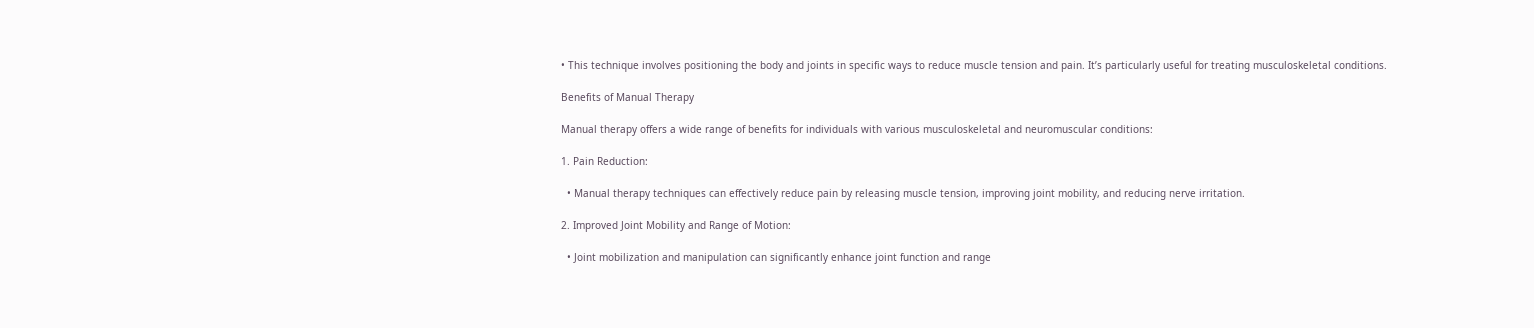• This technique involves positioning the body and joints in specific ways to reduce muscle tension and pain. It’s particularly useful for treating musculoskeletal conditions.

Benefits of Manual Therapy

Manual therapy offers a wide range of benefits for individuals with various musculoskeletal and neuromuscular conditions:

1. Pain Reduction:

  • Manual therapy techniques can effectively reduce pain by releasing muscle tension, improving joint mobility, and reducing nerve irritation.

2. Improved Joint Mobility and Range of Motion:

  • Joint mobilization and manipulation can significantly enhance joint function and range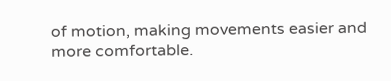of motion, making movements easier and more comfortable.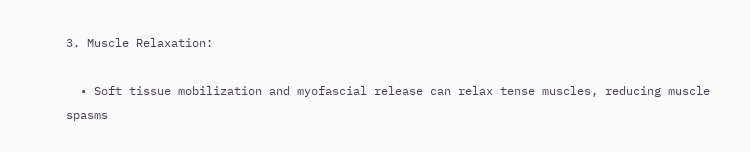3. Muscle Relaxation:

  • Soft tissue mobilization and myofascial release can relax tense muscles, reducing muscle spasms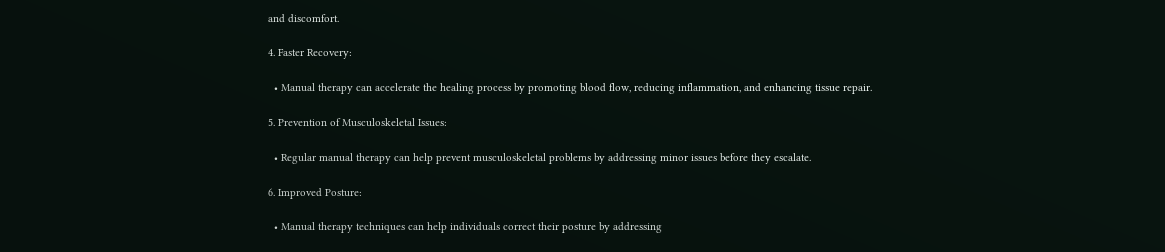and discomfort.

4. Faster Recovery:

  • Manual therapy can accelerate the healing process by promoting blood flow, reducing inflammation, and enhancing tissue repair.

5. Prevention of Musculoskeletal Issues:

  • Regular manual therapy can help prevent musculoskeletal problems by addressing minor issues before they escalate.

6. Improved Posture:

  • Manual therapy techniques can help individuals correct their posture by addressing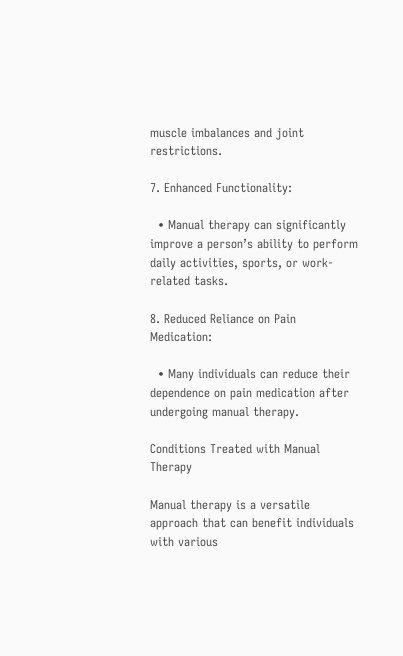muscle imbalances and joint restrictions.

7. Enhanced Functionality:

  • Manual therapy can significantly improve a person’s ability to perform daily activities, sports, or work-related tasks.

8. Reduced Reliance on Pain Medication:

  • Many individuals can reduce their dependence on pain medication after undergoing manual therapy.

Conditions Treated with Manual Therapy

Manual therapy is a versatile approach that can benefit individuals with various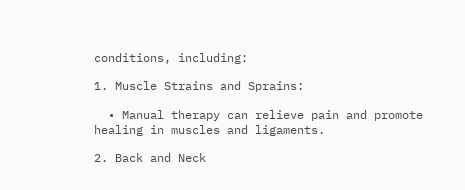conditions, including:

1. Muscle Strains and Sprains:

  • Manual therapy can relieve pain and promote healing in muscles and ligaments.

2. Back and Neck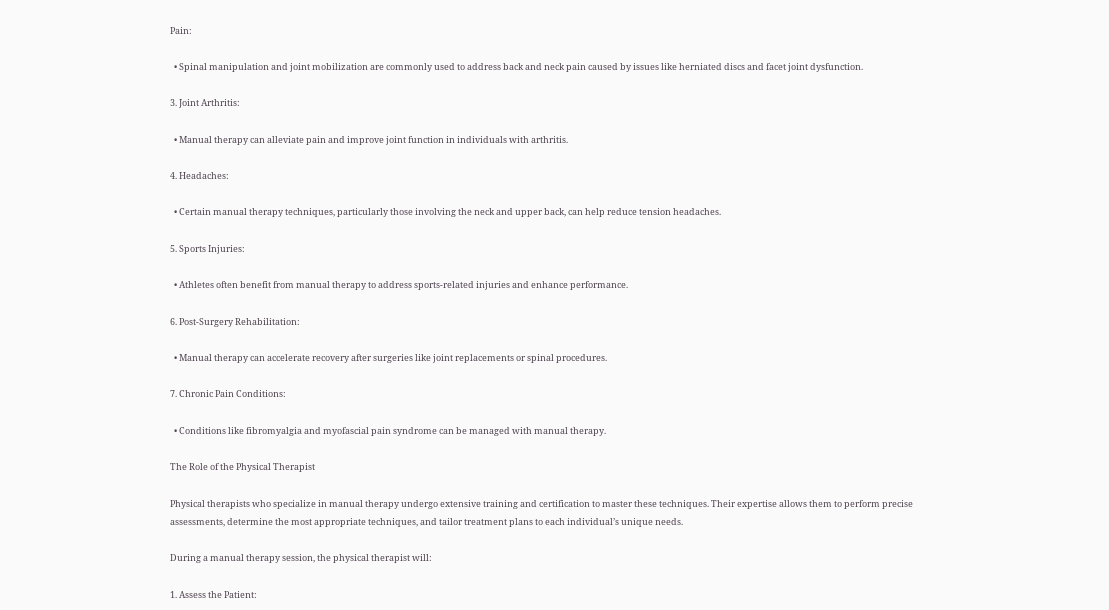Pain:

  • Spinal manipulation and joint mobilization are commonly used to address back and neck pain caused by issues like herniated discs and facet joint dysfunction.

3. Joint Arthritis:

  • Manual therapy can alleviate pain and improve joint function in individuals with arthritis.

4. Headaches:

  • Certain manual therapy techniques, particularly those involving the neck and upper back, can help reduce tension headaches.

5. Sports Injuries:

  • Athletes often benefit from manual therapy to address sports-related injuries and enhance performance.

6. Post-Surgery Rehabilitation:

  • Manual therapy can accelerate recovery after surgeries like joint replacements or spinal procedures.

7. Chronic Pain Conditions:

  • Conditions like fibromyalgia and myofascial pain syndrome can be managed with manual therapy.

The Role of the Physical Therapist

Physical therapists who specialize in manual therapy undergo extensive training and certification to master these techniques. Their expertise allows them to perform precise assessments, determine the most appropriate techniques, and tailor treatment plans to each individual’s unique needs.

During a manual therapy session, the physical therapist will:

1. Assess the Patient: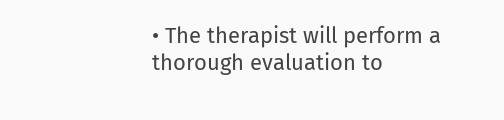• The therapist will perform a thorough evaluation to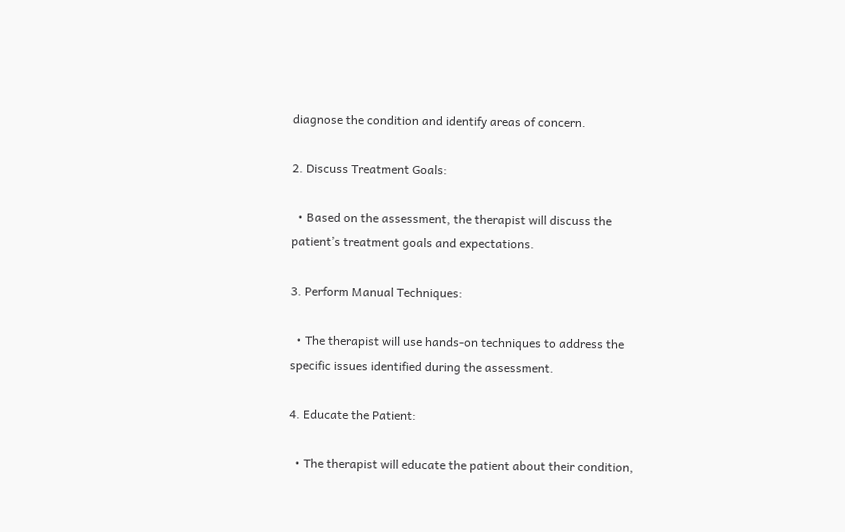diagnose the condition and identify areas of concern.

2. Discuss Treatment Goals:

  • Based on the assessment, the therapist will discuss the patient’s treatment goals and expectations.

3. Perform Manual Techniques:

  • The therapist will use hands-on techniques to address the specific issues identified during the assessment.

4. Educate the Patient:

  • The therapist will educate the patient about their condition,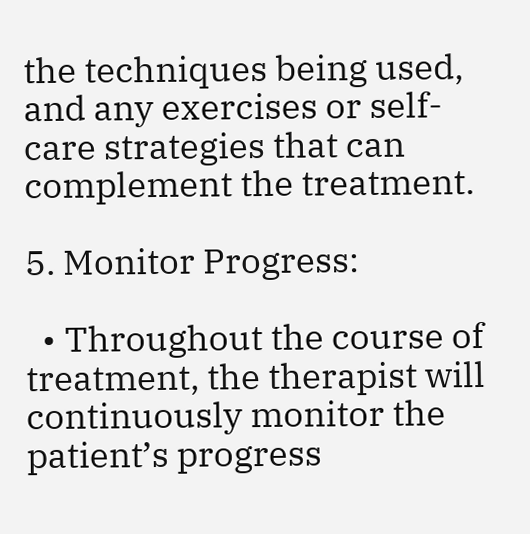the techniques being used, and any exercises or self-care strategies that can complement the treatment.

5. Monitor Progress:

  • Throughout the course of treatment, the therapist will continuously monitor the patient’s progress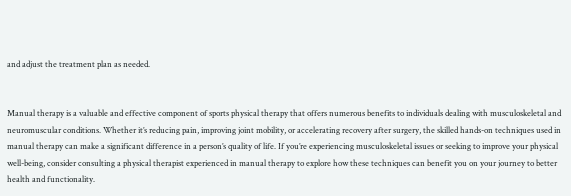and adjust the treatment plan as needed.


Manual therapy is a valuable and effective component of sports physical therapy that offers numerous benefits to individuals dealing with musculoskeletal and neuromuscular conditions. Whether it’s reducing pain, improving joint mobility, or accelerating recovery after surgery, the skilled hands-on techniques used in manual therapy can make a significant difference in a person’s quality of life. If you’re experiencing musculoskeletal issues or seeking to improve your physical well-being, consider consulting a physical therapist experienced in manual therapy to explore how these techniques can benefit you on your journey to better health and functionality.